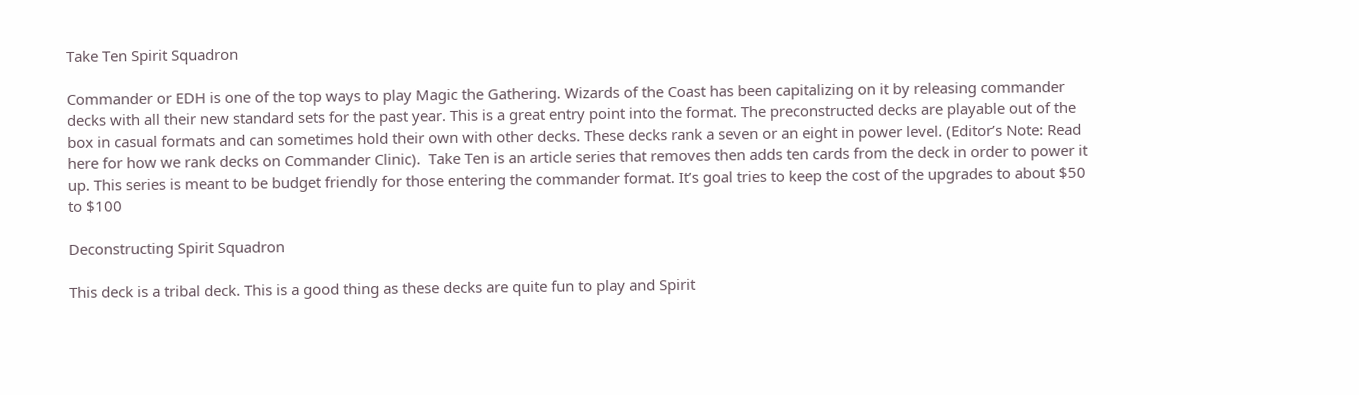Take Ten Spirit Squadron

Commander or EDH is one of the top ways to play Magic the Gathering. Wizards of the Coast has been capitalizing on it by releasing commander decks with all their new standard sets for the past year. This is a great entry point into the format. The preconstructed decks are playable out of the box in casual formats and can sometimes hold their own with other decks. These decks rank a seven or an eight in power level. (Editor’s Note: Read here for how we rank decks on Commander Clinic).  Take Ten is an article series that removes then adds ten cards from the deck in order to power it up. This series is meant to be budget friendly for those entering the commander format. It’s goal tries to keep the cost of the upgrades to about $50 to $100

Deconstructing Spirit Squadron

This deck is a tribal deck. This is a good thing as these decks are quite fun to play and Spirit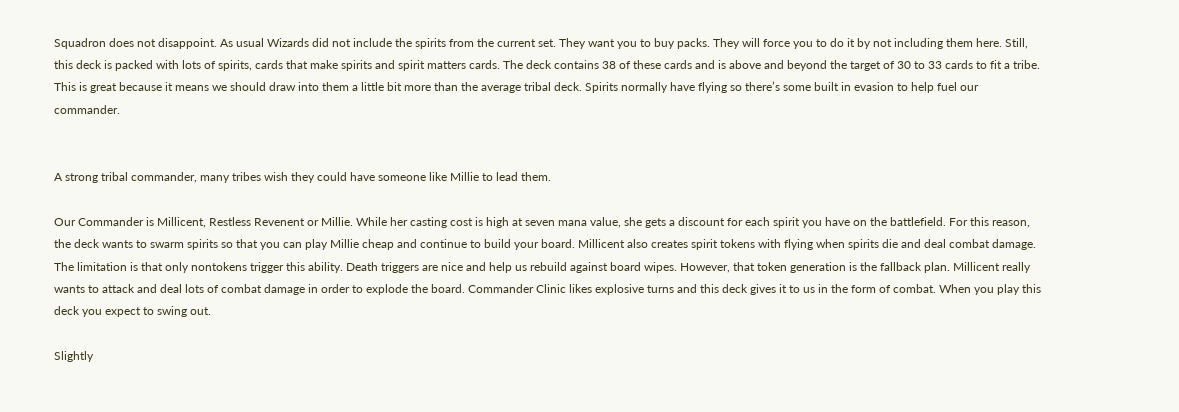Squadron does not disappoint. As usual Wizards did not include the spirits from the current set. They want you to buy packs. They will force you to do it by not including them here. Still, this deck is packed with lots of spirits, cards that make spirits and spirit matters cards. The deck contains 38 of these cards and is above and beyond the target of 30 to 33 cards to fit a tribe. This is great because it means we should draw into them a little bit more than the average tribal deck. Spirits normally have flying so there’s some built in evasion to help fuel our commander.


A strong tribal commander, many tribes wish they could have someone like Millie to lead them.

Our Commander is Millicent, Restless Revenent or Millie. While her casting cost is high at seven mana value, she gets a discount for each spirit you have on the battlefield. For this reason, the deck wants to swarm spirits so that you can play Millie cheap and continue to build your board. Millicent also creates spirit tokens with flying when spirits die and deal combat damage. The limitation is that only nontokens trigger this ability. Death triggers are nice and help us rebuild against board wipes. However, that token generation is the fallback plan. Millicent really wants to attack and deal lots of combat damage in order to explode the board. Commander Clinic likes explosive turns and this deck gives it to us in the form of combat. When you play this deck you expect to swing out.

Slightly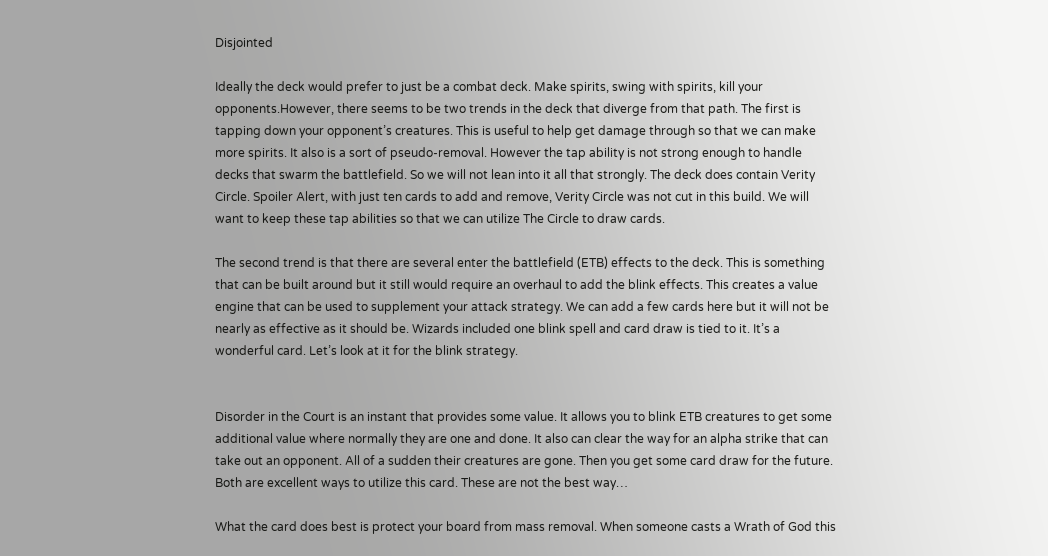Disjointed

Ideally the deck would prefer to just be a combat deck. Make spirits, swing with spirits, kill your opponents.However, there seems to be two trends in the deck that diverge from that path. The first is tapping down your opponent’s creatures. This is useful to help get damage through so that we can make more spirits. It also is a sort of pseudo-removal. However the tap ability is not strong enough to handle decks that swarm the battlefield. So we will not lean into it all that strongly. The deck does contain Verity Circle. Spoiler Alert, with just ten cards to add and remove, Verity Circle was not cut in this build. We will want to keep these tap abilities so that we can utilize The Circle to draw cards.

The second trend is that there are several enter the battlefield (ETB) effects to the deck. This is something that can be built around but it still would require an overhaul to add the blink effects. This creates a value engine that can be used to supplement your attack strategy. We can add a few cards here but it will not be nearly as effective as it should be. Wizards included one blink spell and card draw is tied to it. It’s a wonderful card. Let’s look at it for the blink strategy.


Disorder in the Court is an instant that provides some value. It allows you to blink ETB creatures to get some additional value where normally they are one and done. It also can clear the way for an alpha strike that can take out an opponent. All of a sudden their creatures are gone. Then you get some card draw for the future. Both are excellent ways to utilize this card. These are not the best way…

What the card does best is protect your board from mass removal. When someone casts a Wrath of God this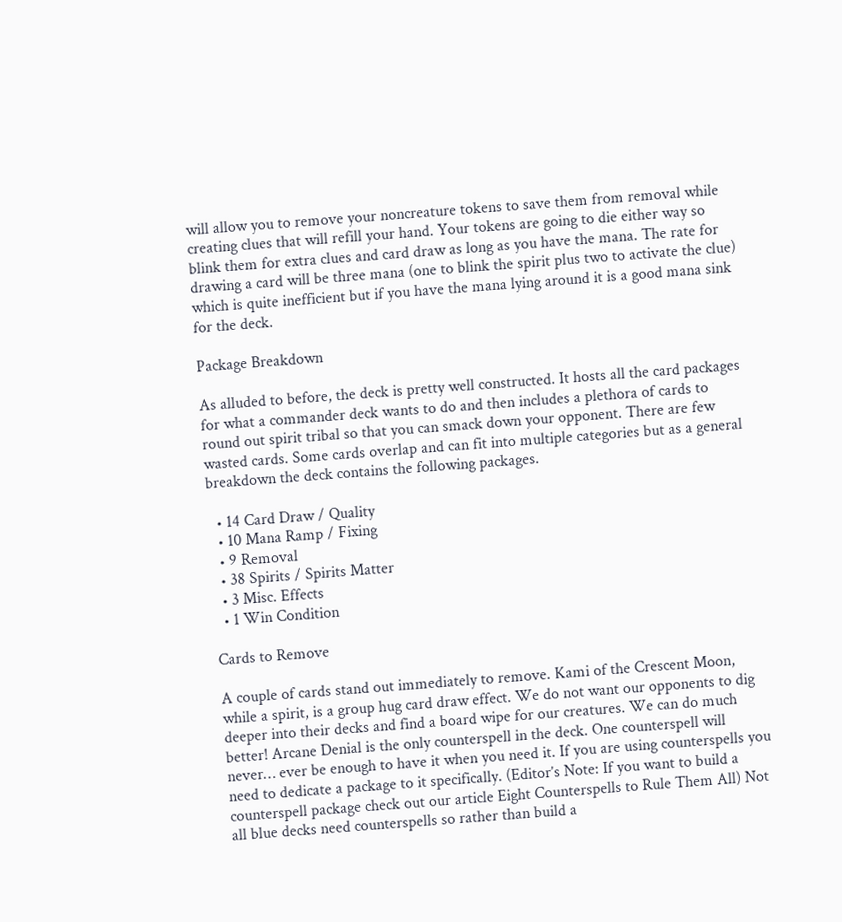will allow you to remove your noncreature tokens to save them from removal while creating clues that will refill your hand. Your tokens are going to die either way so blink them for extra clues and card draw as long as you have the mana. The rate for drawing a card will be three mana (one to blink the spirit plus two to activate the clue) which is quite inefficient but if you have the mana lying around it is a good mana sink for the deck.

Package Breakdown

As alluded to before, the deck is pretty well constructed. It hosts all the card packages for what a commander deck wants to do and then includes a plethora of cards to round out spirit tribal so that you can smack down your opponent. There are few wasted cards. Some cards overlap and can fit into multiple categories but as a general breakdown the deck contains the following packages.

  • 14 Card Draw / Quality
  • 10 Mana Ramp / Fixing
  • 9 Removal
  • 38 Spirits / Spirits Matter
  • 3 Misc. Effects
  • 1 Win Condition

Cards to Remove

A couple of cards stand out immediately to remove. Kami of the Crescent Moon, while a spirit, is a group hug card draw effect. We do not want our opponents to dig deeper into their decks and find a board wipe for our creatures. We can do much better! Arcane Denial is the only counterspell in the deck. One counterspell will never… ever be enough to have it when you need it. If you are using counterspells you need to dedicate a package to it specifically. (Editor’s Note: If you want to build a counterspell package check out our article Eight Counterspells to Rule Them All) Not all blue decks need counterspells so rather than build a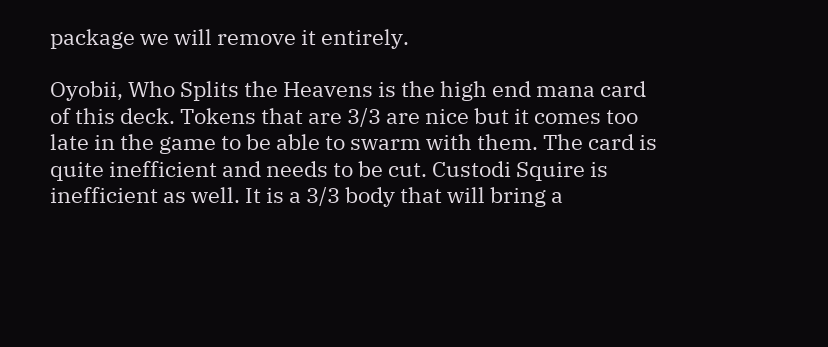package we will remove it entirely.

Oyobii, Who Splits the Heavens is the high end mana card of this deck. Tokens that are 3/3 are nice but it comes too late in the game to be able to swarm with them. The card is quite inefficient and needs to be cut. Custodi Squire is inefficient as well. It is a 3/3 body that will bring a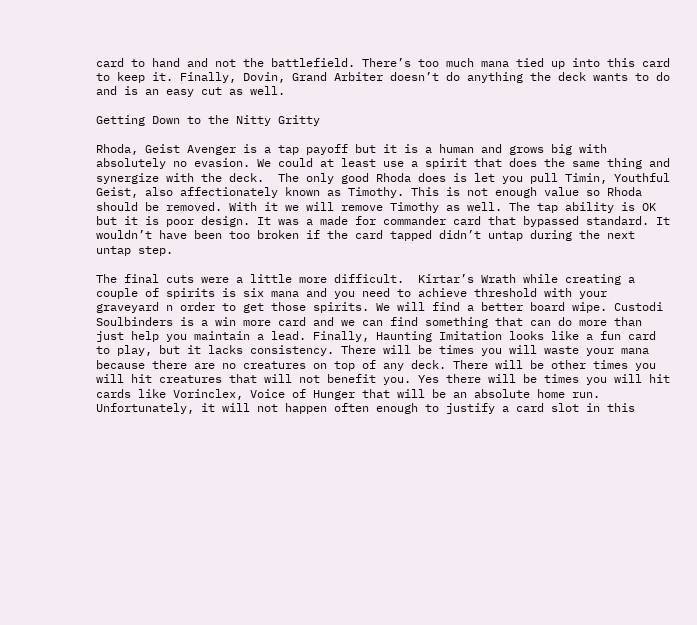card to hand and not the battlefield. There’s too much mana tied up into this card to keep it. Finally, Dovin, Grand Arbiter doesn’t do anything the deck wants to do and is an easy cut as well.

Getting Down to the Nitty Gritty

Rhoda, Geist Avenger is a tap payoff but it is a human and grows big with absolutely no evasion. We could at least use a spirit that does the same thing and synergize with the deck.  The only good Rhoda does is let you pull Timin, Youthful Geist, also affectionately known as Timothy. This is not enough value so Rhoda should be removed. With it we will remove Timothy as well. The tap ability is OK but it is poor design. It was a made for commander card that bypassed standard. It wouldn’t have been too broken if the card tapped didn’t untap during the next untap step.

The final cuts were a little more difficult.  Kirtar’s Wrath while creating a couple of spirits is six mana and you need to achieve threshold with your graveyard n order to get those spirits. We will find a better board wipe. Custodi Soulbinders is a win more card and we can find something that can do more than just help you maintain a lead. Finally, Haunting Imitation looks like a fun card to play, but it lacks consistency. There will be times you will waste your mana because there are no creatures on top of any deck. There will be other times you will hit creatures that will not benefit you. Yes there will be times you will hit cards like Vorinclex, Voice of Hunger that will be an absolute home run. Unfortunately, it will not happen often enough to justify a card slot in this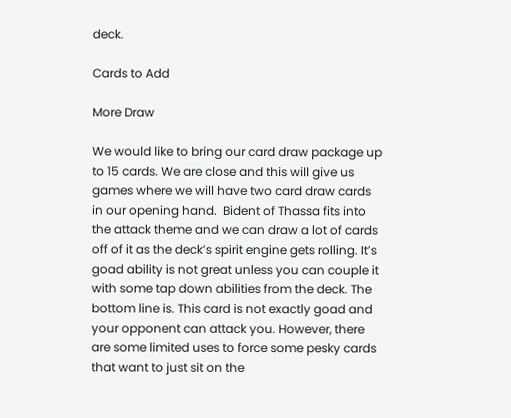deck.

Cards to Add

More Draw

We would like to bring our card draw package up to 15 cards. We are close and this will give us games where we will have two card draw cards in our opening hand.  Bident of Thassa fits into the attack theme and we can draw a lot of cards off of it as the deck’s spirit engine gets rolling. It’s goad ability is not great unless you can couple it with some tap down abilities from the deck. The bottom line is. This card is not exactly goad and your opponent can attack you. However, there are some limited uses to force some pesky cards that want to just sit on the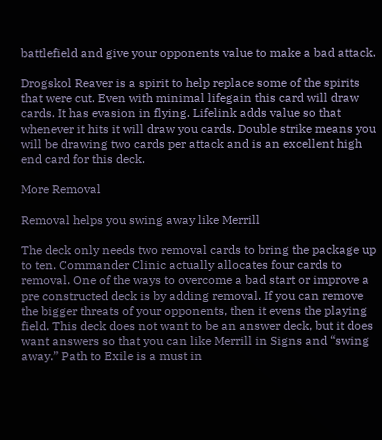battlefield and give your opponents value to make a bad attack.

Drogskol Reaver is a spirit to help replace some of the spirits that were cut. Even with minimal lifegain this card will draw cards. It has evasion in flying. Lifelink adds value so that whenever it hits it will draw you cards. Double strike means you will be drawing two cards per attack and is an excellent high end card for this deck.

More Removal

Removal helps you swing away like Merrill

The deck only needs two removal cards to bring the package up to ten. Commander Clinic actually allocates four cards to removal. One of the ways to overcome a bad start or improve a pre constructed deck is by adding removal. If you can remove the bigger threats of your opponents, then it evens the playing field. This deck does not want to be an answer deck, but it does want answers so that you can like Merrill in Signs and “swing away.” Path to Exile is a must in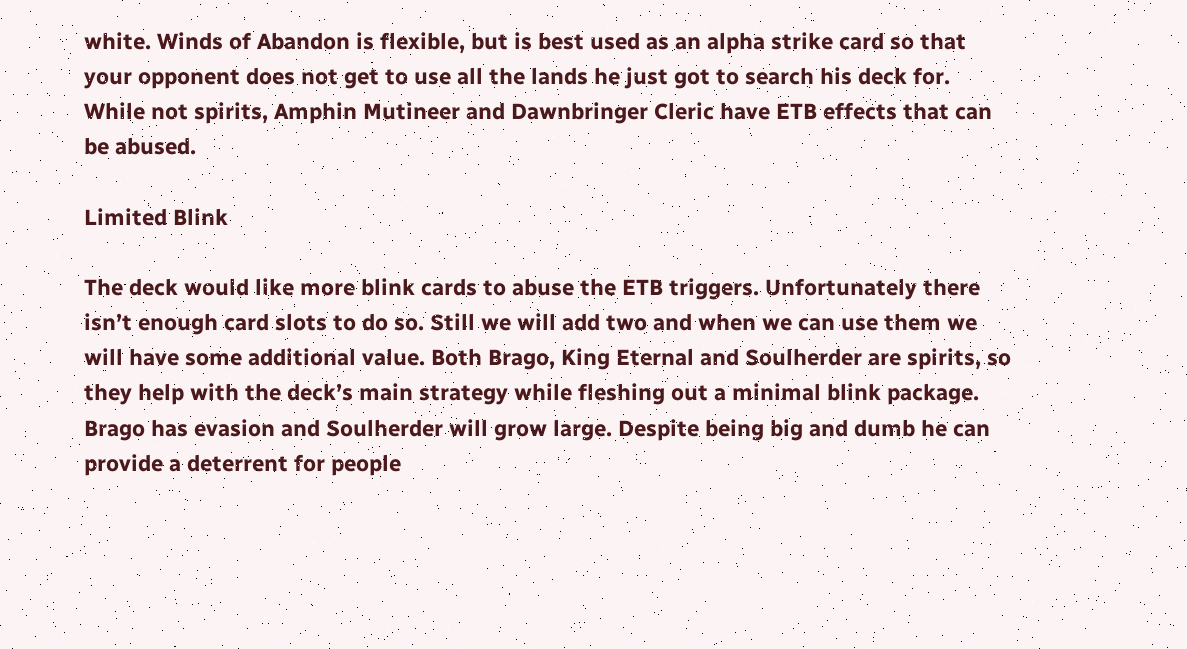white. Winds of Abandon is flexible, but is best used as an alpha strike card so that your opponent does not get to use all the lands he just got to search his deck for. While not spirits, Amphin Mutineer and Dawnbringer Cleric have ETB effects that can be abused.

Limited Blink

The deck would like more blink cards to abuse the ETB triggers. Unfortunately there isn’t enough card slots to do so. Still we will add two and when we can use them we will have some additional value. Both Brago, King Eternal and Soulherder are spirits, so they help with the deck’s main strategy while fleshing out a minimal blink package. Brago has evasion and Soulherder will grow large. Despite being big and dumb he can provide a deterrent for people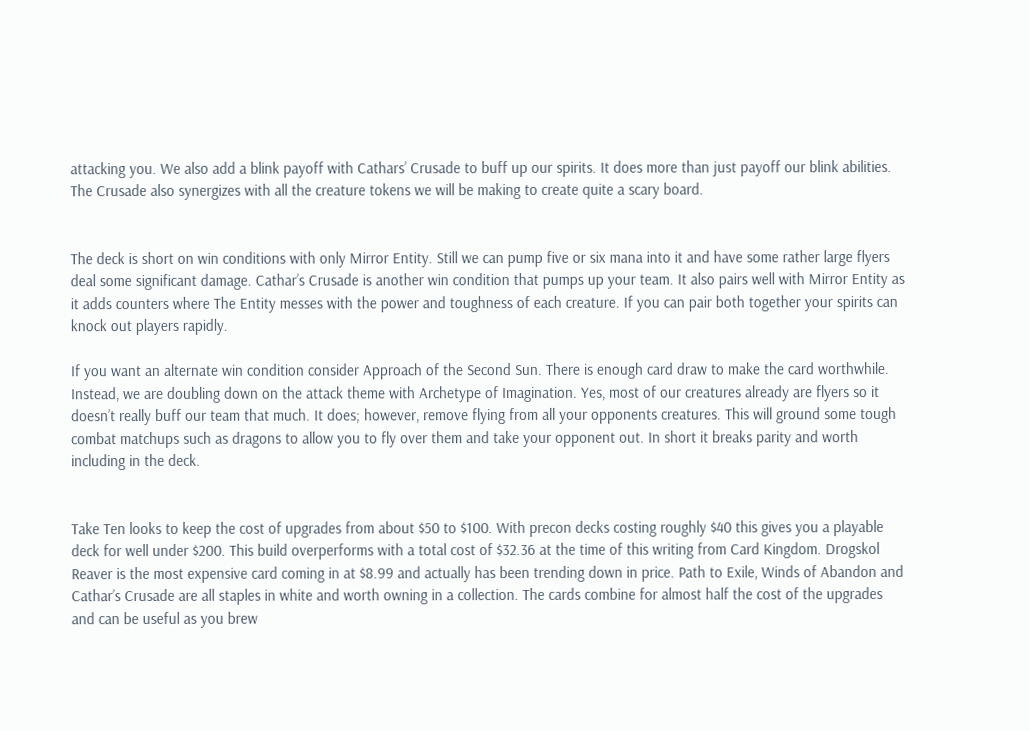attacking you. We also add a blink payoff with Cathars’ Crusade to buff up our spirits. It does more than just payoff our blink abilities. The Crusade also synergizes with all the creature tokens we will be making to create quite a scary board.


The deck is short on win conditions with only Mirror Entity. Still we can pump five or six mana into it and have some rather large flyers deal some significant damage. Cathar’s Crusade is another win condition that pumps up your team. It also pairs well with Mirror Entity as it adds counters where The Entity messes with the power and toughness of each creature. If you can pair both together your spirits can knock out players rapidly.

If you want an alternate win condition consider Approach of the Second Sun. There is enough card draw to make the card worthwhile. Instead, we are doubling down on the attack theme with Archetype of Imagination. Yes, most of our creatures already are flyers so it doesn’t really buff our team that much. It does; however, remove flying from all your opponents creatures. This will ground some tough combat matchups such as dragons to allow you to fly over them and take your opponent out. In short it breaks parity and worth including in the deck.


Take Ten looks to keep the cost of upgrades from about $50 to $100. With precon decks costing roughly $40 this gives you a playable deck for well under $200. This build overperforms with a total cost of $32.36 at the time of this writing from Card Kingdom. Drogskol Reaver is the most expensive card coming in at $8.99 and actually has been trending down in price. Path to Exile, Winds of Abandon and Cathar’s Crusade are all staples in white and worth owning in a collection. The cards combine for almost half the cost of the upgrades and can be useful as you brew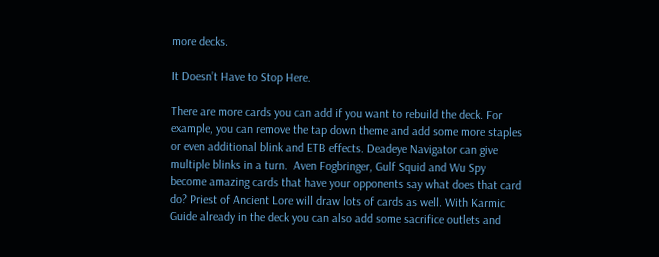more decks.

It Doesn’t Have to Stop Here.

There are more cards you can add if you want to rebuild the deck. For example, you can remove the tap down theme and add some more staples or even additional blink and ETB effects. Deadeye Navigator can give multiple blinks in a turn.  Aven Fogbringer, Gulf Squid and Wu Spy become amazing cards that have your opponents say what does that card do? Priest of Ancient Lore will draw lots of cards as well. With Karmic Guide already in the deck you can also add some sacrifice outlets and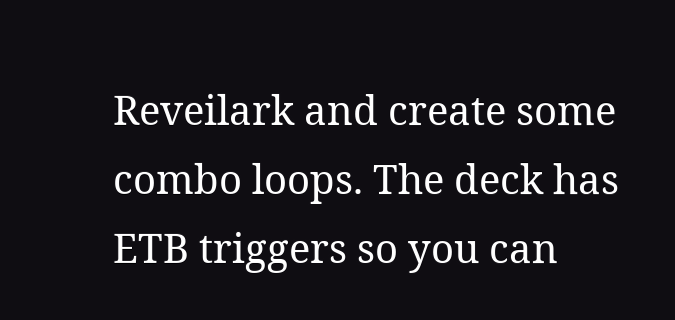Reveilark and create some combo loops. The deck has ETB triggers so you can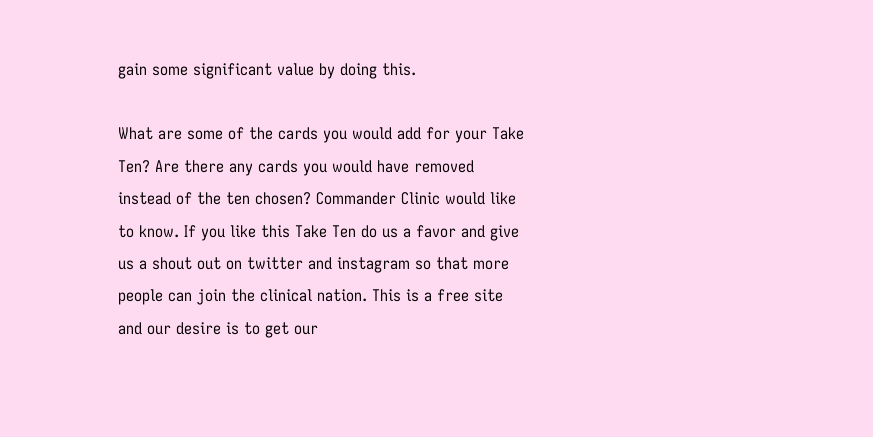gain some significant value by doing this.

What are some of the cards you would add for your Take Ten? Are there any cards you would have removed instead of the ten chosen? Commander Clinic would like to know. If you like this Take Ten do us a favor and give us a shout out on twitter and instagram so that more people can join the clinical nation. This is a free site and our desire is to get our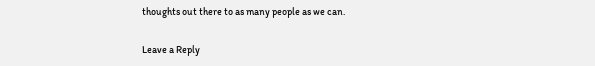thoughts out there to as many people as we can.

Leave a Reply